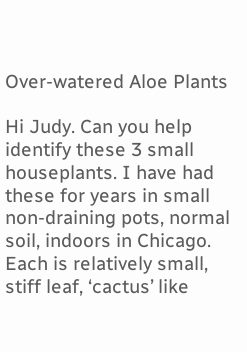Over-watered Aloe Plants

Hi Judy. Can you help identify these 3 small houseplants. I have had these for years in small non-draining pots, normal soil, indoors in Chicago. Each is relatively small, stiff leaf, ‘cactus’ like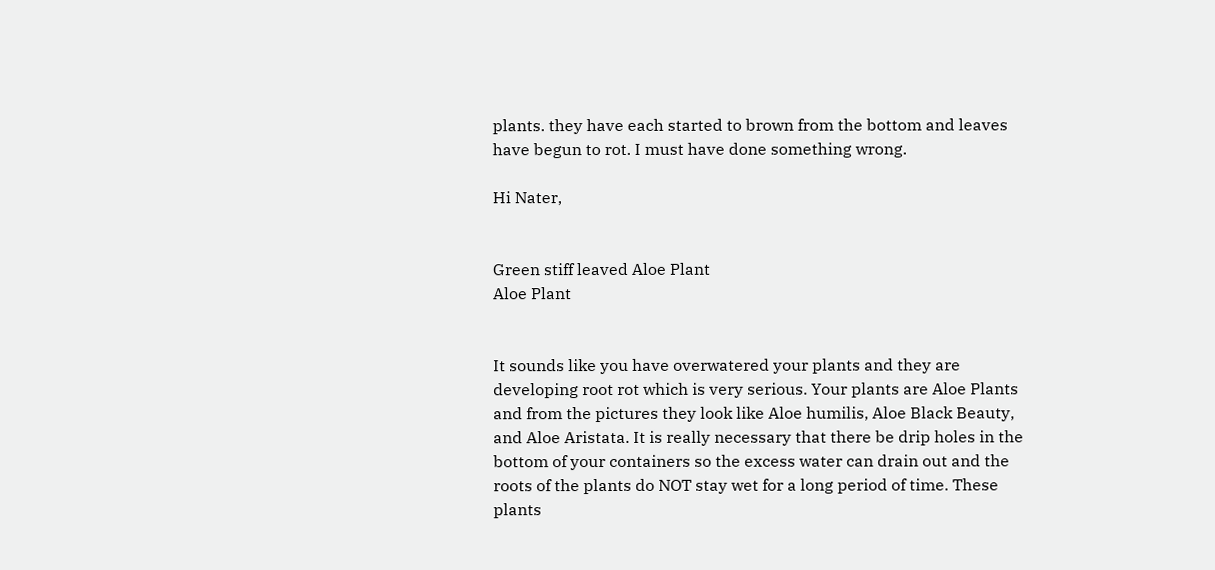plants. they have each started to brown from the bottom and leaves have begun to rot. I must have done something wrong.

Hi Nater,


Green stiff leaved Aloe Plant
Aloe Plant


It sounds like you have overwatered your plants and they are developing root rot which is very serious. Your plants are Aloe Plants and from the pictures they look like Aloe humilis, Aloe Black Beauty, and Aloe Aristata. It is really necessary that there be drip holes in the bottom of your containers so the excess water can drain out and the roots of the plants do NOT stay wet for a long period of time. These plants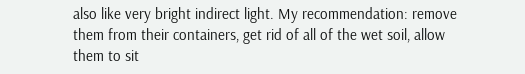also like very bright indirect light. My recommendation: remove them from their containers, get rid of all of the wet soil, allow them to sit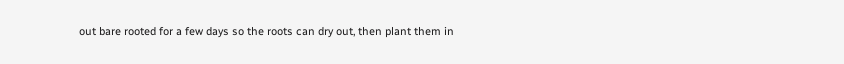out bare rooted for a few days so the roots can dry out, then plant them in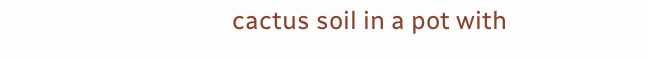cactus soil in a pot with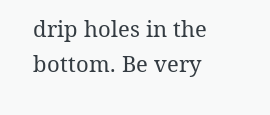drip holes in the bottom. Be very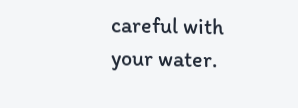careful with your water.